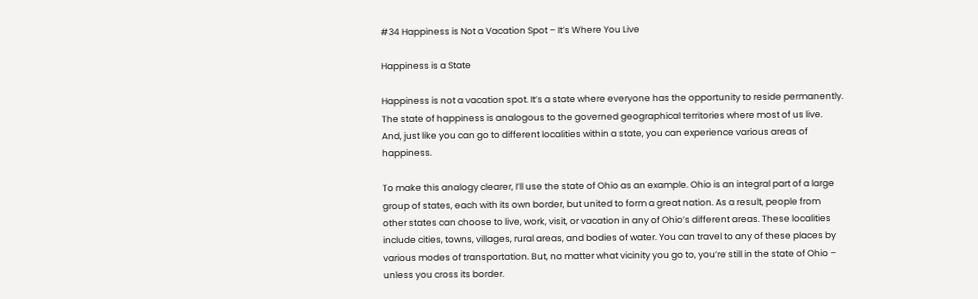#34 Happiness is Not a Vacation Spot – It’s Where You Live

Happiness is a State

Happiness is not a vacation spot. It’s a state where everyone has the opportunity to reside permanently. The state of happiness is analogous to the governed geographical territories where most of us live. And, just like you can go to different localities within a state, you can experience various areas of happiness.

To make this analogy clearer, I’ll use the state of Ohio as an example. Ohio is an integral part of a large group of states, each with its own border, but united to form a great nation. As a result, people from other states can choose to live, work, visit, or vacation in any of Ohio’s different areas. These localities include cities, towns, villages, rural areas, and bodies of water. You can travel to any of these places by various modes of transportation. But, no matter what vicinity you go to, you’re still in the state of Ohio – unless you cross its border.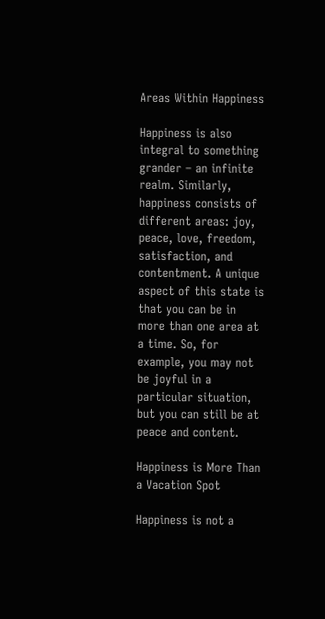Areas Within Happiness

Happiness is also integral to something grander – an infinite realm. Similarly, happiness consists of different areas: joy, peace, love, freedom, satisfaction, and contentment. A unique aspect of this state is that you can be in more than one area at a time. So, for example, you may not be joyful in a particular situation, but you can still be at peace and content.

Happiness is More Than a Vacation Spot

Happiness is not a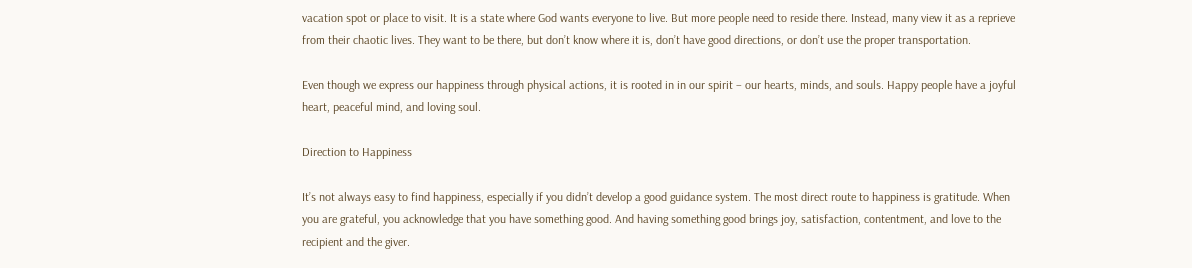vacation spot or place to visit. It is a state where God wants everyone to live. But more people need to reside there. Instead, many view it as a reprieve from their chaotic lives. They want to be there, but don’t know where it is, don’t have good directions, or don’t use the proper transportation.

Even though we express our happiness through physical actions, it is rooted in in our spirit – our hearts, minds, and souls. Happy people have a joyful heart, peaceful mind, and loving soul.

Direction to Happiness

It’s not always easy to find happiness, especially if you didn’t develop a good guidance system. The most direct route to happiness is gratitude. When you are grateful, you acknowledge that you have something good. And having something good brings joy, satisfaction, contentment, and love to the recipient and the giver.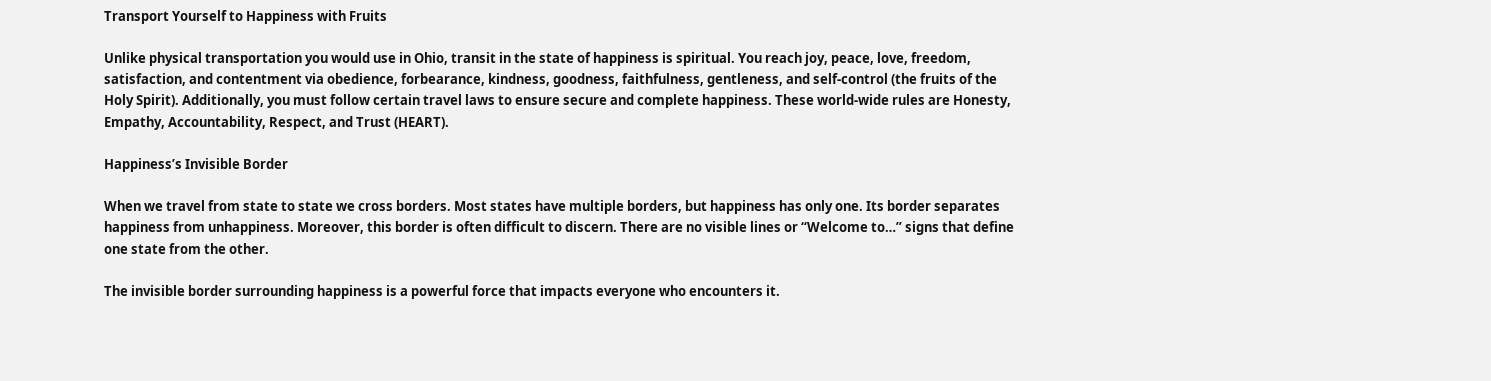Transport Yourself to Happiness with Fruits

Unlike physical transportation you would use in Ohio, transit in the state of happiness is spiritual. You reach joy, peace, love, freedom, satisfaction, and contentment via obedience, forbearance, kindness, goodness, faithfulness, gentleness, and self-control (the fruits of the Holy Spirit). Additionally, you must follow certain travel laws to ensure secure and complete happiness. These world-wide rules are Honesty, Empathy, Accountability, Respect, and Trust (HEART).

Happiness’s Invisible Border

When we travel from state to state we cross borders. Most states have multiple borders, but happiness has only one. Its border separates happiness from unhappiness. Moreover, this border is often difficult to discern. There are no visible lines or “Welcome to…” signs that define one state from the other.

The invisible border surrounding happiness is a powerful force that impacts everyone who encounters it.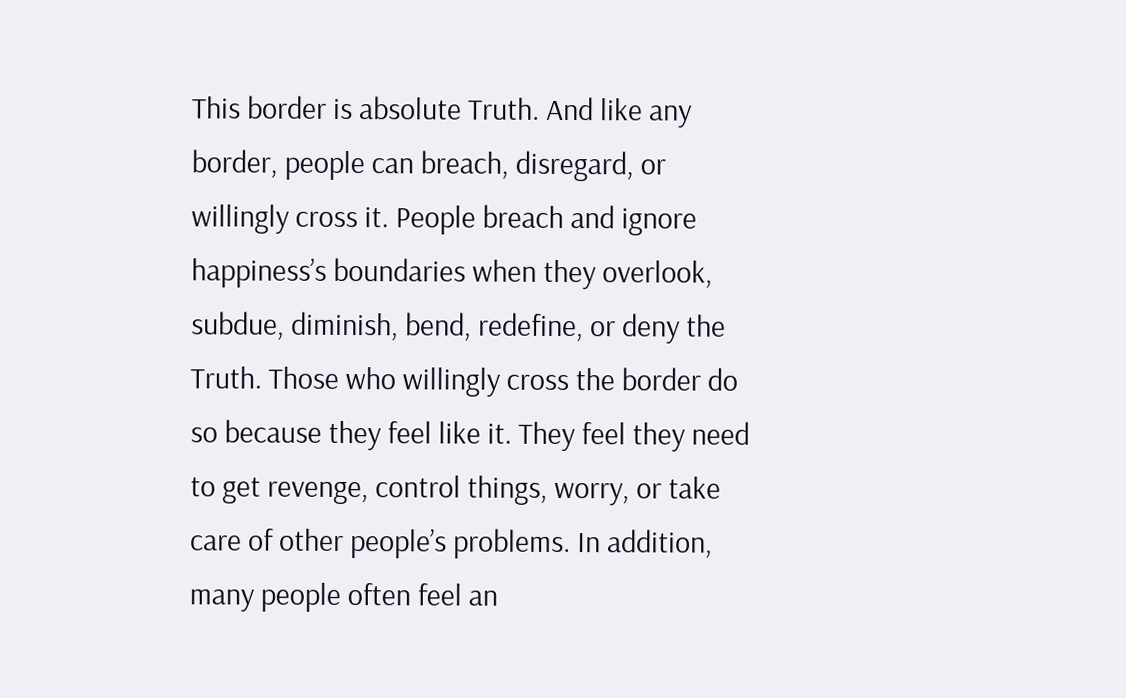This border is absolute Truth. And like any border, people can breach, disregard, or willingly cross it. People breach and ignore happiness’s boundaries when they overlook, subdue, diminish, bend, redefine, or deny the Truth. Those who willingly cross the border do so because they feel like it. They feel they need to get revenge, control things, worry, or take care of other people’s problems. In addition, many people often feel an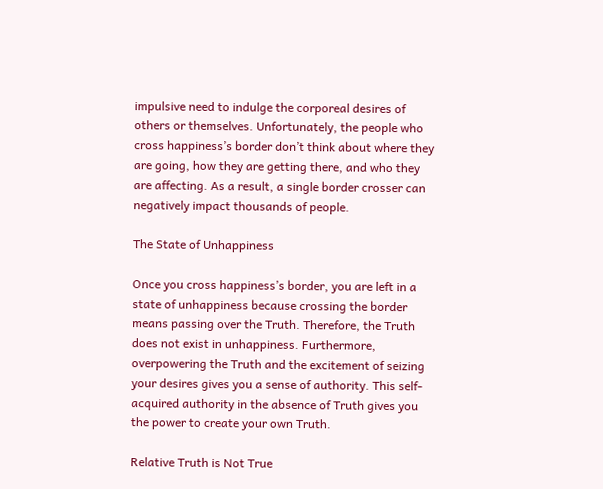impulsive need to indulge the corporeal desires of others or themselves. Unfortunately, the people who cross happiness’s border don’t think about where they are going, how they are getting there, and who they are affecting. As a result, a single border crosser can negatively impact thousands of people.

The State of Unhappiness

Once you cross happiness’s border, you are left in a state of unhappiness because crossing the border means passing over the Truth. Therefore, the Truth does not exist in unhappiness. Furthermore, overpowering the Truth and the excitement of seizing your desires gives you a sense of authority. This self-acquired authority in the absence of Truth gives you the power to create your own Truth.

Relative Truth is Not True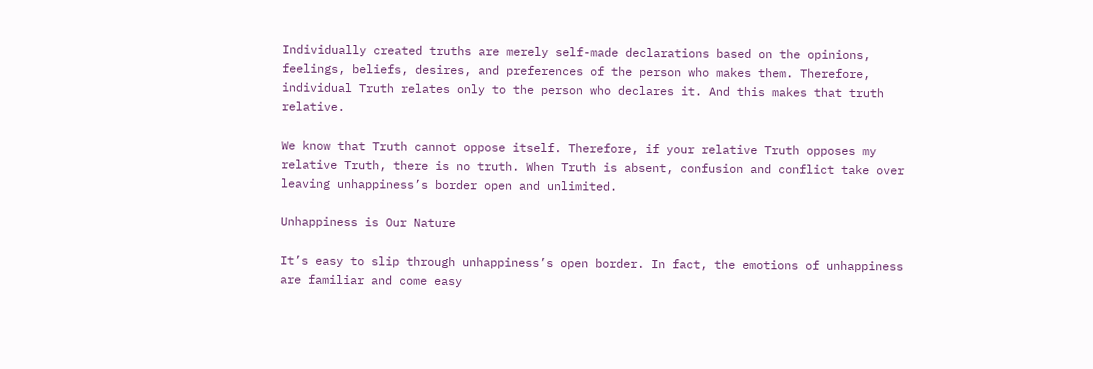Individually created truths are merely self-made declarations based on the opinions, feelings, beliefs, desires, and preferences of the person who makes them. Therefore, individual Truth relates only to the person who declares it. And this makes that truth relative.

We know that Truth cannot oppose itself. Therefore, if your relative Truth opposes my relative Truth, there is no truth. When Truth is absent, confusion and conflict take over leaving unhappiness’s border open and unlimited.

Unhappiness is Our Nature

It’s easy to slip through unhappiness’s open border. In fact, the emotions of unhappiness are familiar and come easy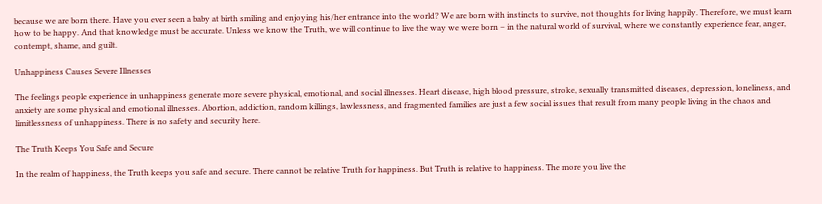because we are born there. Have you ever seen a baby at birth smiling and enjoying his/her entrance into the world? We are born with instincts to survive, not thoughts for living happily. Therefore, we must learn how to be happy. And that knowledge must be accurate. Unless we know the Truth, we will continue to live the way we were born – in the natural world of survival, where we constantly experience fear, anger, contempt, shame, and guilt.

Unhappiness Causes Severe Illnesses

The feelings people experience in unhappiness generate more severe physical, emotional, and social illnesses. Heart disease, high blood pressure, stroke, sexually transmitted diseases, depression, loneliness, and anxiety are some physical and emotional illnesses. Abortion, addiction, random killings, lawlessness, and fragmented families are just a few social issues that result from many people living in the chaos and limitlessness of unhappiness. There is no safety and security here.

The Truth Keeps You Safe and Secure

In the realm of happiness, the Truth keeps you safe and secure. There cannot be relative Truth for happiness. But Truth is relative to happiness. The more you live the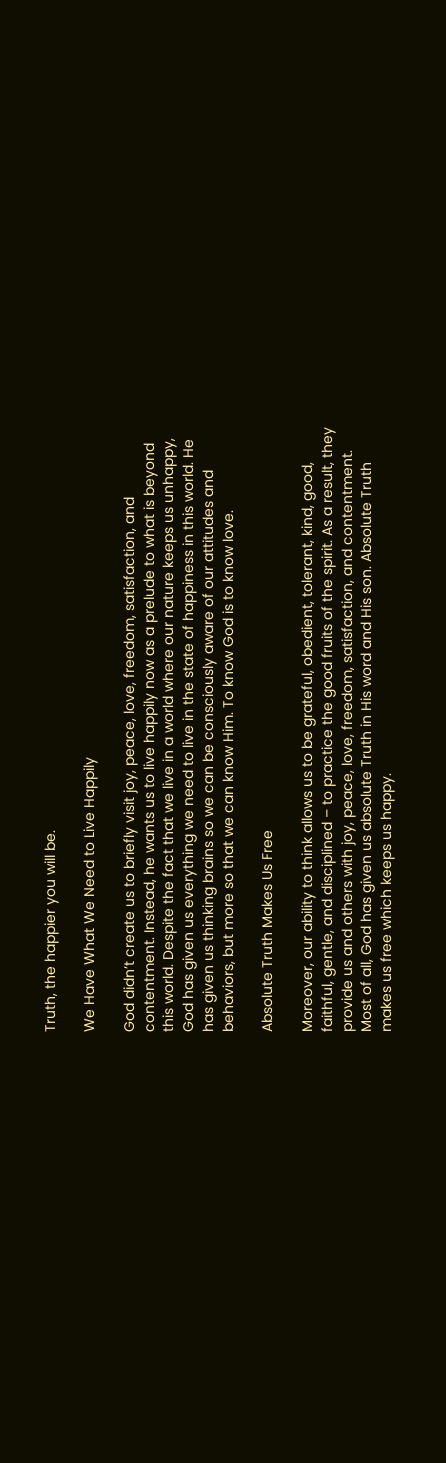Truth, the happier you will be.

We Have What We Need to Live Happily

God didn’t create us to briefly visit joy, peace, love, freedom, satisfaction, and contentment. Instead, he wants us to live happily now as a prelude to what is beyond this world. Despite the fact that we live in a world where our nature keeps us unhappy, God has given us everything we need to live in the state of happiness in this world. He has given us thinking brains so we can be consciously aware of our attitudes and behaviors, but more so that we can know Him. To know God is to know love.

Absolute Truth Makes Us Free

Moreover, our ability to think allows us to be grateful, obedient, tolerant, kind, good, faithful, gentle, and disciplined – to practice the good fruits of the spirit. As a result, they provide us and others with joy, peace, love, freedom, satisfaction, and contentment. Most of all, God has given us absolute Truth in His word and His son. Absolute Truth makes us free which keeps us happy.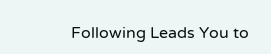Following Leads You to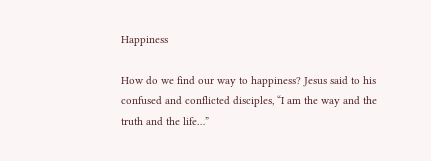Happiness

How do we find our way to happiness? Jesus said to his confused and conflicted disciples, “I am the way and the truth and the life…”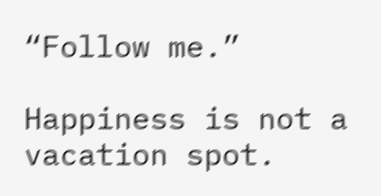“Follow me.”

Happiness is not a vacation spot.